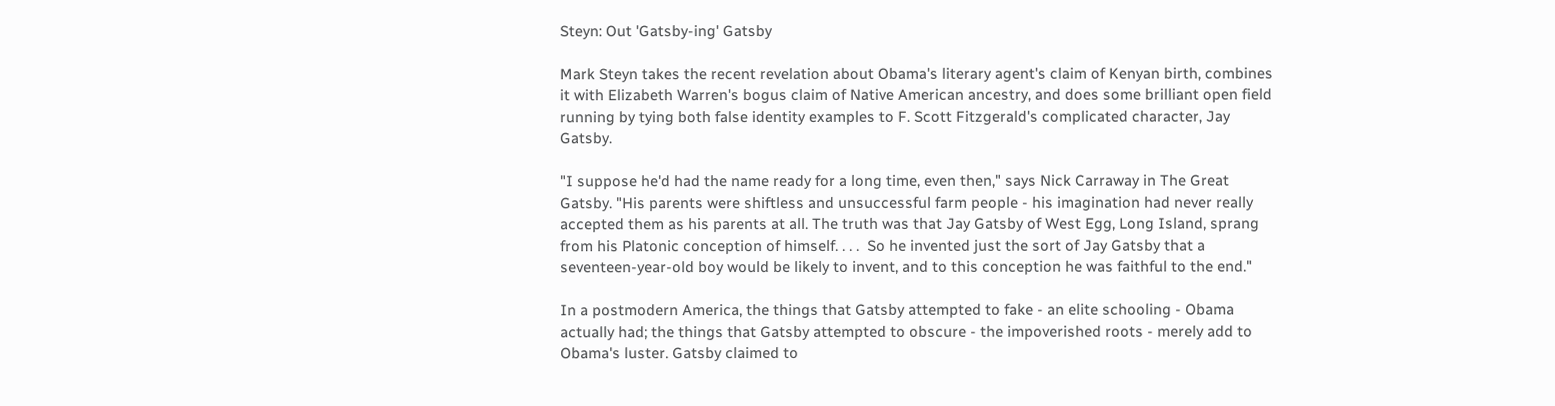Steyn: Out 'Gatsby-ing' Gatsby

Mark Steyn takes the recent revelation about Obama's literary agent's claim of Kenyan birth, combines it with Elizabeth Warren's bogus claim of Native American ancestry, and does some brilliant open field running by tying both false identity examples to F. Scott Fitzgerald's complicated character, Jay Gatsby.

"I suppose he'd had the name ready for a long time, even then," says Nick Carraway in The Great Gatsby. "His parents were shiftless and unsuccessful farm people - his imagination had never really accepted them as his parents at all. The truth was that Jay Gatsby of West Egg, Long Island, sprang from his Platonic conception of himself. . . .  So he invented just the sort of Jay Gatsby that a seventeen-year-old boy would be likely to invent, and to this conception he was faithful to the end."

In a postmodern America, the things that Gatsby attempted to fake - an elite schooling - Obama actually had; the things that Gatsby attempted to obscure - the impoverished roots - merely add to Obama's luster. Gatsby claimed to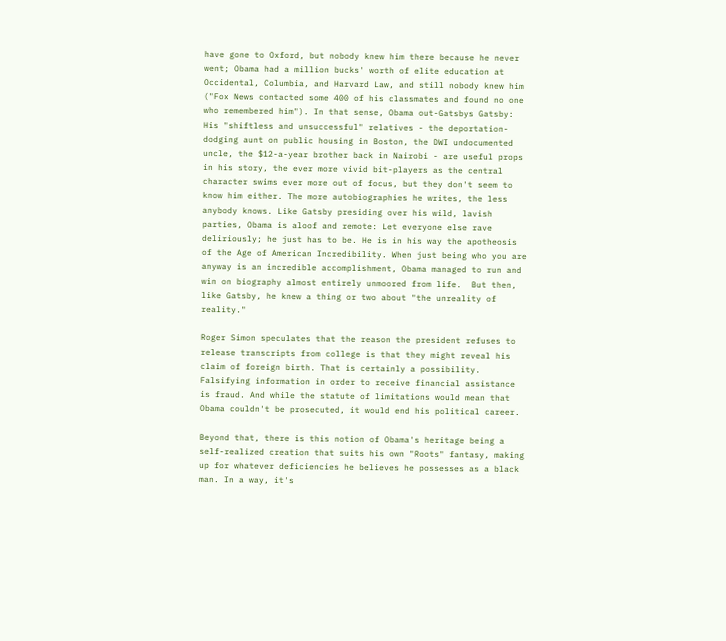have gone to Oxford, but nobody knew him there because he never went; Obama had a million bucks' worth of elite education at Occidental, Columbia, and Harvard Law, and still nobody knew him ("Fox News contacted some 400 of his classmates and found no one who remembered him"). In that sense, Obama out-Gatsbys Gatsby: His "shiftless and unsuccessful" relatives - the deportation-dodging aunt on public housing in Boston, the DWI undocumented uncle, the $12-a-year brother back in Nairobi - are useful props in his story, the ever more vivid bit-players as the central character swims ever more out of focus, but they don't seem to know him either. The more autobiographies he writes, the less anybody knows. Like Gatsby presiding over his wild, lavish parties, Obama is aloof and remote: Let everyone else rave deliriously; he just has to be. He is in his way the apotheosis of the Age of American Incredibility. When just being who you are anyway is an incredible accomplishment, Obama managed to run and win on biography almost entirely unmoored from life.  But then, like Gatsby, he knew a thing or two about "the unreality of reality."

Roger Simon speculates that the reason the president refuses to release transcripts from college is that they might reveal his claim of foreign birth. That is certainly a possibility. Falsifying information in order to receive financial assistance is fraud. And while the statute of limitations would mean that Obama couldn't be prosecuted, it would end his political career.

Beyond that, there is this notion of Obama's heritage being a self-realized creation that suits his own "Roots" fantasy, making up for whatever deficiencies he believes he possesses as a black man. In a way, it's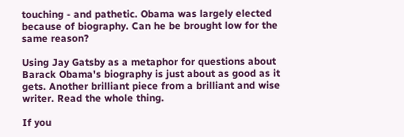touching - and pathetic. Obama was largely elected because of biography. Can he be brought low for the same reason?

Using Jay Gatsby as a metaphor for questions about Barack Obama's biography is just about as good as it gets. Another brilliant piece from a brilliant and wise writer. Read the whole thing.

If you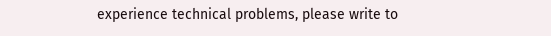experience technical problems, please write to